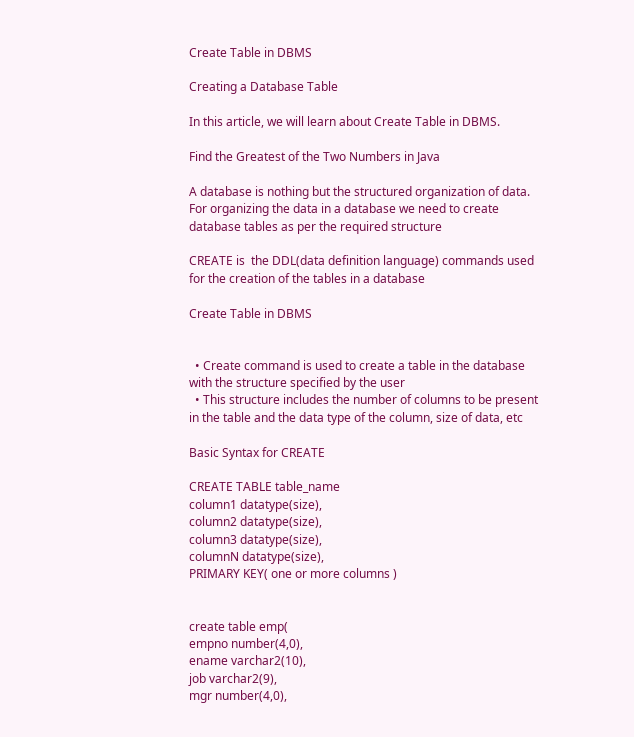Create Table in DBMS

Creating a Database Table

In this article, we will learn about Create Table in DBMS.

Find the Greatest of the Two Numbers in Java

A database is nothing but the structured organization of data. For organizing the data in a database we need to create database tables as per the required structure

CREATE is  the DDL(data definition language) commands used for the creation of the tables in a database

Create Table in DBMS


  • Create command is used to create a table in the database with the structure specified by the user
  • This structure includes the number of columns to be present in the table and the data type of the column, size of data, etc

Basic Syntax for CREATE

CREATE TABLE table_name
column1 datatype(size),
column2 datatype(size),
column3 datatype(size),
columnN datatype(size),
PRIMARY KEY( one or more columns )


create table emp(
empno number(4,0),
ename varchar2(10),
job varchar2(9),
mgr number(4,0),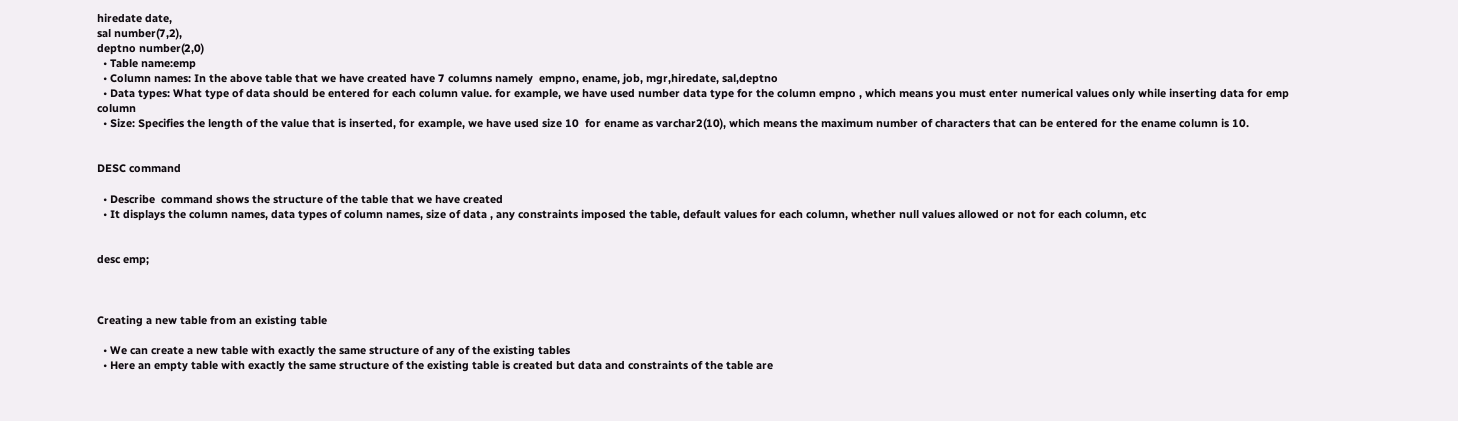hiredate date,
sal number(7,2),
deptno number(2,0)
  • Table name:emp
  • Column names: In the above table that we have created have 7 columns namely  empno, ename, job, mgr,hiredate, sal,deptno
  • Data types: What type of data should be entered for each column value. for example, we have used number data type for the column empno , which means you must enter numerical values only while inserting data for emp column
  • Size: Specifies the length of the value that is inserted, for example, we have used size 10  for ename as varchar2(10), which means the maximum number of characters that can be entered for the ename column is 10.


DESC command

  • Describe  command shows the structure of the table that we have created
  • It displays the column names, data types of column names, size of data , any constraints imposed the table, default values for each column, whether null values allowed or not for each column, etc


desc emp;



Creating a new table from an existing table

  • We can create a new table with exactly the same structure of any of the existing tables
  • Here an empty table with exactly the same structure of the existing table is created but data and constraints of the table are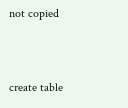not copied


create table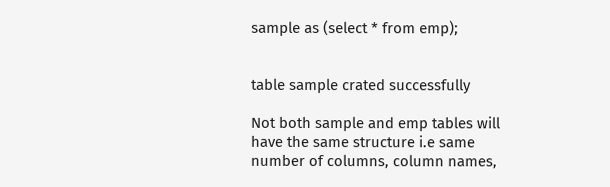sample as (select * from emp);


table sample crated successfully

Not both sample and emp tables will have the same structure i.e same number of columns, column names,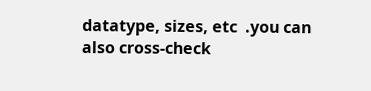datatype, sizes, etc  .you can also cross-check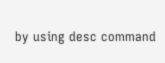by using desc command